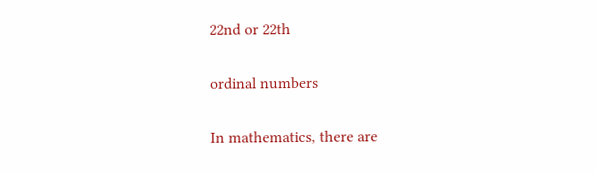22nd or 22th

ordinal numbers

In mathematics, there are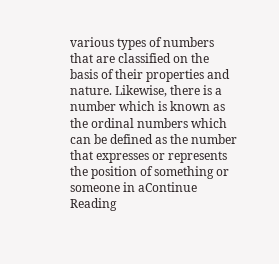various types of numbers that are classified on the basis of their properties and nature. Likewise, there is a number which is known as the ordinal numbers which can be defined as the number that expresses or represents the position of something or someone in aContinue Reading